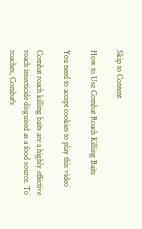Skip to Content

How to Use Combat Roach Killing Baits

You need to accept cookies to play this video

Combat roach killing baits are a highly effective roach insecticide disguised as a food source. To roaches, Combat's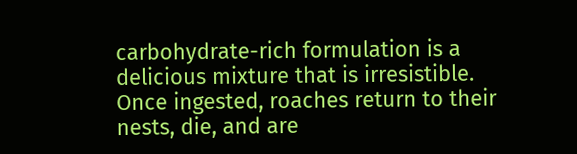carbohydrate-rich formulation is a delicious mixture that is irresistible. Once ingested, roaches return to their nests, die, and are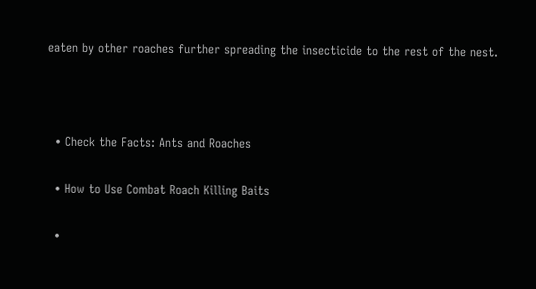eaten by other roaches further spreading the insecticide to the rest of the nest.



  • Check the Facts: Ants and Roaches

  • How to Use Combat Roach Killing Baits

  •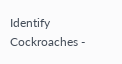Identify Cockroaches -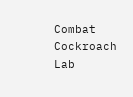Combat Cockroach Lab